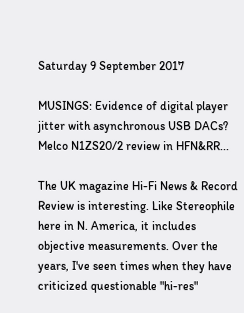Saturday 9 September 2017

MUSINGS: Evidence of digital player jitter with asynchronous USB DACs? Melco N1ZS20/2 review in HFN&RR...

The UK magazine Hi-Fi News & Record Review is interesting. Like Stereophile here in N. America, it includes objective measurements. Over the years, I've seen times when they have criticized questionable "hi-res"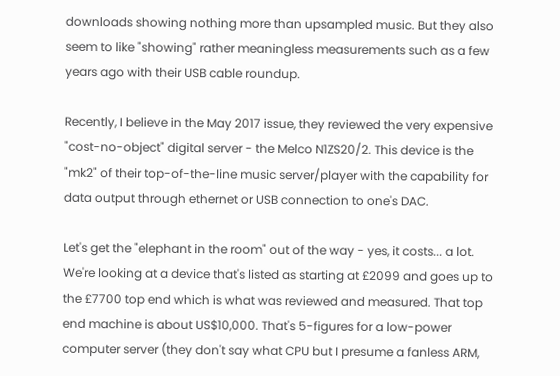downloads showing nothing more than upsampled music. But they also seem to like "showing" rather meaningless measurements such as a few years ago with their USB cable roundup.

Recently, I believe in the May 2017 issue, they reviewed the very expensive "cost-no-object" digital server - the Melco N1ZS20/2. This device is the "mk2" of their top-of-the-line music server/player with the capability for data output through ethernet or USB connection to one's DAC.

Let's get the "elephant in the room" out of the way - yes, it costs... a lot. We're looking at a device that's listed as starting at £2099 and goes up to the £7700 top end which is what was reviewed and measured. That top end machine is about US$10,000. That's 5-figures for a low-power computer server (they don't say what CPU but I presume a fanless ARM,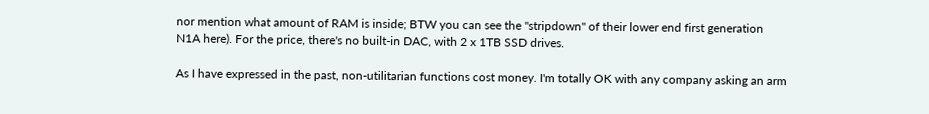nor mention what amount of RAM is inside; BTW you can see the "stripdown" of their lower end first generation N1A here). For the price, there's no built-in DAC, with 2 x 1TB SSD drives.

As I have expressed in the past, non-utilitarian functions cost money. I'm totally OK with any company asking an arm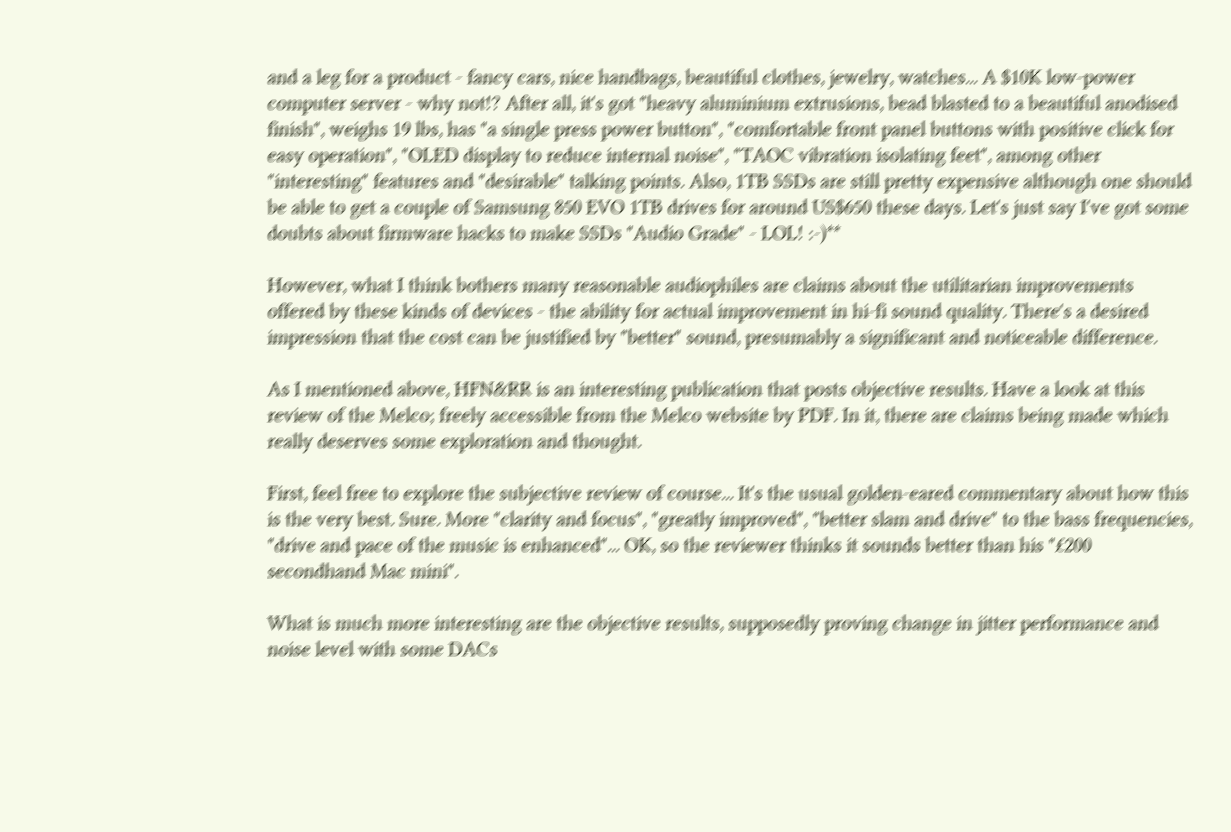and a leg for a product - fancy cars, nice handbags, beautiful clothes, jewelry, watches... A $10K low-power computer server - why not!? After all, it's got "heavy aluminium extrusions, bead blasted to a beautiful anodised finish", weighs 19 lbs, has "a single press power button", "comfortable front panel buttons with positive click for easy operation", "OLED display to reduce internal noise", "TAOC vibration isolating feet", among other "interesting" features and "desirable" talking points. Also, 1TB SSDs are still pretty expensive although one should be able to get a couple of Samsung 850 EVO 1TB drives for around US$650 these days. Let's just say I've got some doubts about firmware hacks to make SSDs "Audio Grade" - LOL! :-)**

However, what I think bothers many reasonable audiophiles are claims about the utilitarian improvements offered by these kinds of devices - the ability for actual improvement in hi-fi sound quality. There's a desired impression that the cost can be justified by "better" sound, presumably a significant and noticeable difference.

As I mentioned above, HFN&RR is an interesting publication that posts objective results. Have a look at this review of the Melco; freely accessible from the Melco website by PDF. In it, there are claims being made which really deserves some exploration and thought.

First, feel free to explore the subjective review of course... It's the usual golden-eared commentary about how this is the very best. Sure. More "clarity and focus", "greatly improved", "better slam and drive" to the bass frequencies, "drive and pace of the music is enhanced"... OK, so the reviewer thinks it sounds better than his "£200 secondhand Mac mini".

What is much more interesting are the objective results, supposedly proving change in jitter performance and noise level with some DACs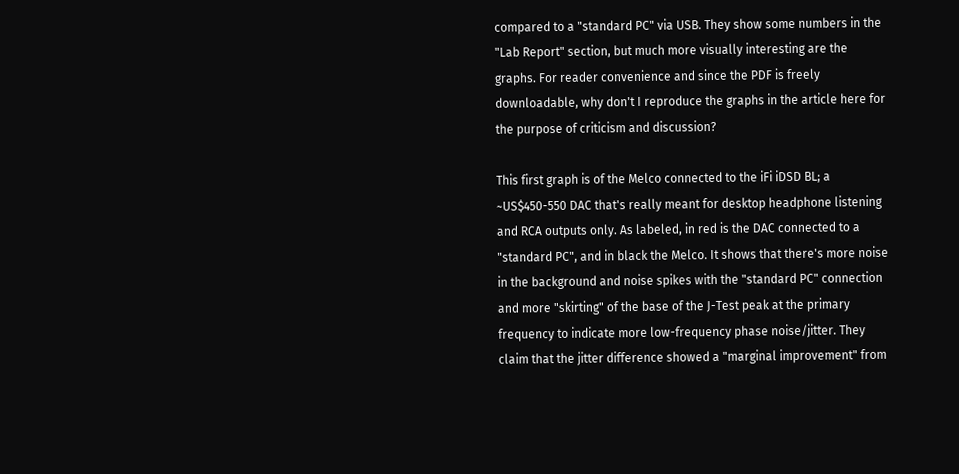compared to a "standard PC" via USB. They show some numbers in the "Lab Report" section, but much more visually interesting are the graphs. For reader convenience and since the PDF is freely downloadable, why don't I reproduce the graphs in the article here for the purpose of criticism and discussion?

This first graph is of the Melco connected to the iFi iDSD BL; a ~US$450-550 DAC that's really meant for desktop headphone listening and RCA outputs only. As labeled, in red is the DAC connected to a "standard PC", and in black the Melco. It shows that there's more noise in the background and noise spikes with the "standard PC" connection and more "skirting" of the base of the J-Test peak at the primary frequency to indicate more low-frequency phase noise/jitter. They claim that the jitter difference showed a "marginal improvement" from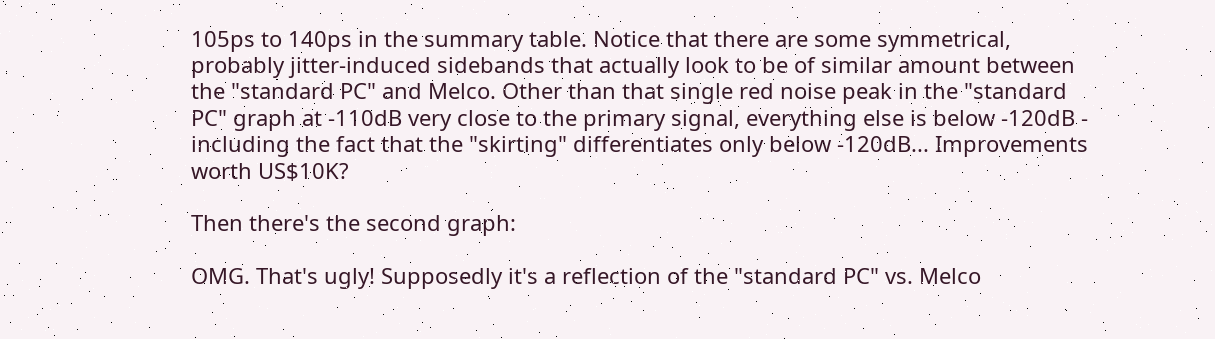105ps to 140ps in the summary table. Notice that there are some symmetrical, probably jitter-induced sidebands that actually look to be of similar amount between the "standard PC" and Melco. Other than that single red noise peak in the "standard PC" graph at -110dB very close to the primary signal, everything else is below -120dB - including the fact that the "skirting" differentiates only below -120dB... Improvements worth US$10K?

Then there's the second graph:

OMG. That's ugly! Supposedly it's a reflection of the "standard PC" vs. Melco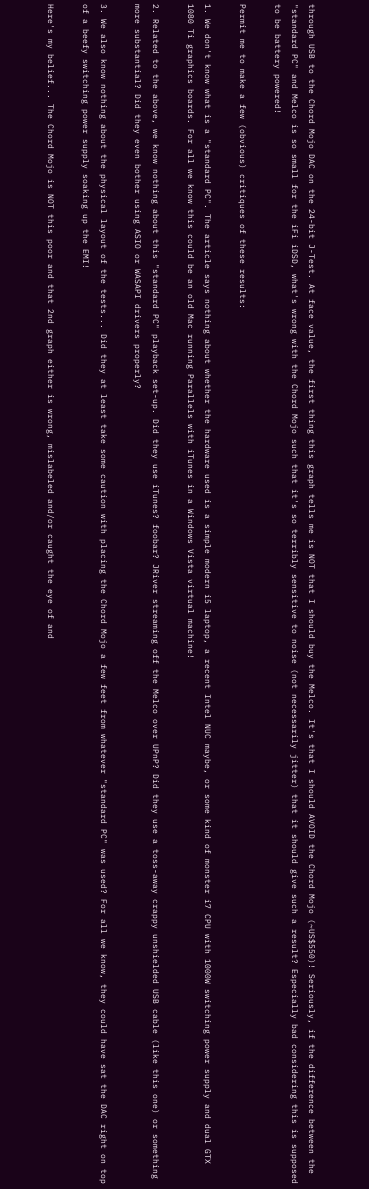through USB to the Chord Mojo DAC on the 24-bit J-Test. At face value, the first thing this graph tells me is NOT that I should buy the Melco. It's that I should AVOID the Chord Mojo (~US$550)! Seriously, if the difference between the "standard PC" and Melco is so small for the iFi iDSD, what's wrong with the Chord Mojo such that it's so terribly sensitive to noise (not necessarily jitter) that it should give such a result? Especially bad considering this is supposed to be battery powered!

Permit me to make a few (obvious) critiques of these results:

1. We don't know what is a "standard PC". The article says nothing about whether the hardware used is a simple modern i5 laptop, a recent Intel NUC maybe, or some kind of monster i7 CPU with 1000W switching power supply and dual GTX 1080 Ti graphics boards. For all we know this could be an old Mac running Parallels with iTunes in a Windows Vista virtual machine!

2. Related to the above, we know nothing about this "standard PC" playback set-up. Did they use iTunes? foobar? JRiver streaming off the Melco over UPnP? Did they use a toss-away crappy unshielded USB cable (like this one) or something more substantial? Did they even bother using ASIO or WASAPI drivers properly?

3. We also know nothing about the physical layout of the tests... Did they at least take some caution with placing the Chord Mojo a few feet from whatever "standard PC" was used? For all we know, they could have sat the DAC right on top of a beefy switching power supply soaking up the EMI!

Here's my belief... The Chord Mojo is NOT this poor and that 2nd graph either is wrong, mislabeled and/or caught the eye of and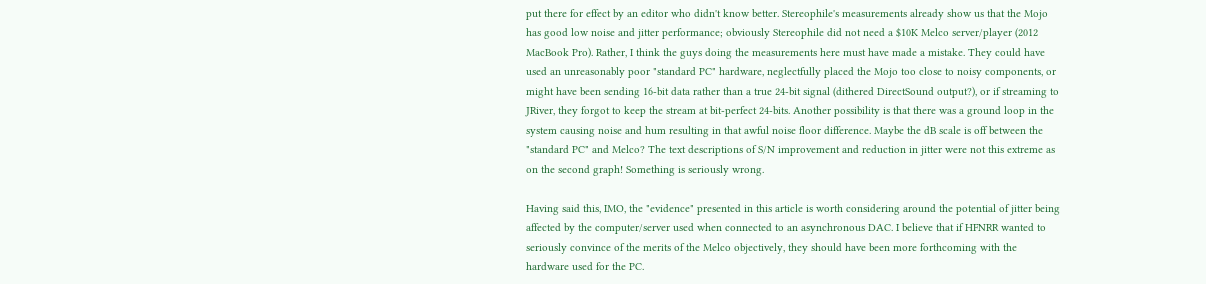put there for effect by an editor who didn't know better. Stereophile's measurements already show us that the Mojo has good low noise and jitter performance; obviously Stereophile did not need a $10K Melco server/player (2012 MacBook Pro). Rather, I think the guys doing the measurements here must have made a mistake. They could have used an unreasonably poor "standard PC" hardware, neglectfully placed the Mojo too close to noisy components, or might have been sending 16-bit data rather than a true 24-bit signal (dithered DirectSound output?), or if streaming to JRiver, they forgot to keep the stream at bit-perfect 24-bits. Another possibility is that there was a ground loop in the system causing noise and hum resulting in that awful noise floor difference. Maybe the dB scale is off between the "standard PC" and Melco? The text descriptions of S/N improvement and reduction in jitter were not this extreme as on the second graph! Something is seriously wrong.

Having said this, IMO, the "evidence" presented in this article is worth considering around the potential of jitter being affected by the computer/server used when connected to an asynchronous DAC. I believe that if HFNRR wanted to seriously convince of the merits of the Melco objectively, they should have been more forthcoming with the hardware used for the PC.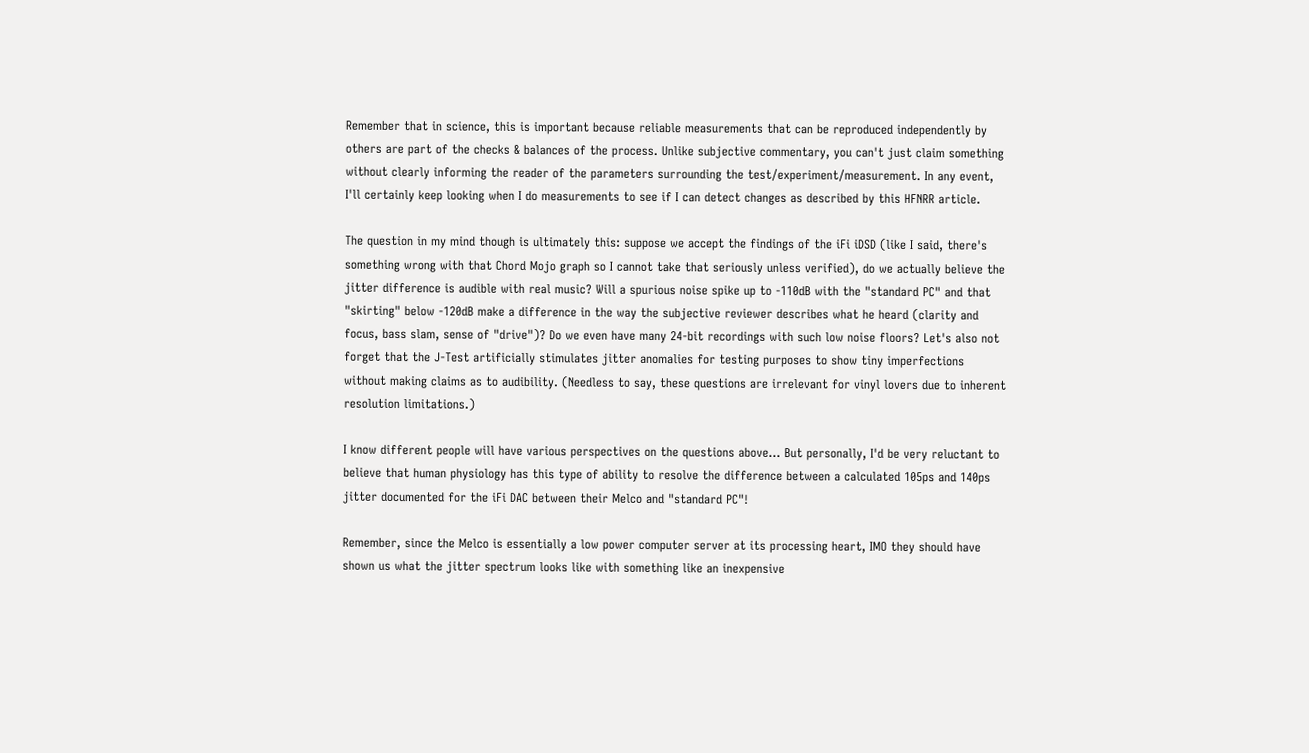Remember that in science, this is important because reliable measurements that can be reproduced independently by others are part of the checks & balances of the process. Unlike subjective commentary, you can't just claim something without clearly informing the reader of the parameters surrounding the test/experiment/measurement. In any event, I'll certainly keep looking when I do measurements to see if I can detect changes as described by this HFNRR article.

The question in my mind though is ultimately this: suppose we accept the findings of the iFi iDSD (like I said, there's something wrong with that Chord Mojo graph so I cannot take that seriously unless verified), do we actually believe the jitter difference is audible with real music? Will a spurious noise spike up to -110dB with the "standard PC" and that "skirting" below -120dB make a difference in the way the subjective reviewer describes what he heard (clarity and focus, bass slam, sense of "drive")? Do we even have many 24-bit recordings with such low noise floors? Let's also not forget that the J-Test artificially stimulates jitter anomalies for testing purposes to show tiny imperfections without making claims as to audibility. (Needless to say, these questions are irrelevant for vinyl lovers due to inherent resolution limitations.)

I know different people will have various perspectives on the questions above... But personally, I'd be very reluctant to believe that human physiology has this type of ability to resolve the difference between a calculated 105ps and 140ps jitter documented for the iFi DAC between their Melco and "standard PC"!

Remember, since the Melco is essentially a low power computer server at its processing heart, IMO they should have shown us what the jitter spectrum looks like with something like an inexpensive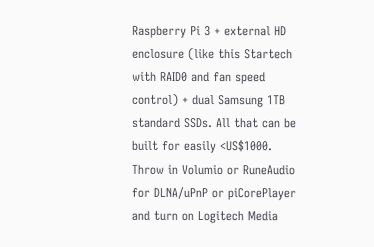Raspberry Pi 3 + external HD enclosure (like this Startech with RAID0 and fan speed control) + dual Samsung 1TB standard SSDs. All that can be built for easily <US$1000. Throw in Volumio or RuneAudio for DLNA/uPnP or piCorePlayer and turn on Logitech Media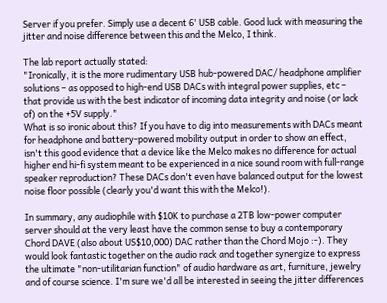Server if you prefer. Simply use a decent 6' USB cable. Good luck with measuring the jitter and noise difference between this and the Melco, I think.

The lab report actually stated:
"Ironically, it is the more rudimentary USB hub-powered DAC/ headphone amplifier solutions – as opposed to high-end USB DACs with integral power supplies, etc – that provide us with the best indicator of incoming data integrity and noise (or lack of) on the +5V supply."
What is so ironic about this? If you have to dig into measurements with DACs meant for headphone and battery-powered mobility output in order to show an effect, isn't this good evidence that a device like the Melco makes no difference for actual higher end hi-fi system meant to be experienced in a nice sound room with full-range speaker reproduction? These DACs don't even have balanced output for the lowest noise floor possible (clearly you'd want this with the Melco!).

In summary, any audiophile with $10K to purchase a 2TB low-power computer server should at the very least have the common sense to buy a contemporary Chord DAVE (also about US$10,000) DAC rather than the Chord Mojo :-). They would look fantastic together on the audio rack and together synergize to express the ultimate "non-utilitarian function" of audio hardware as art, furniture, jewelry and of course science. I'm sure we'd all be interested in seeing the jitter differences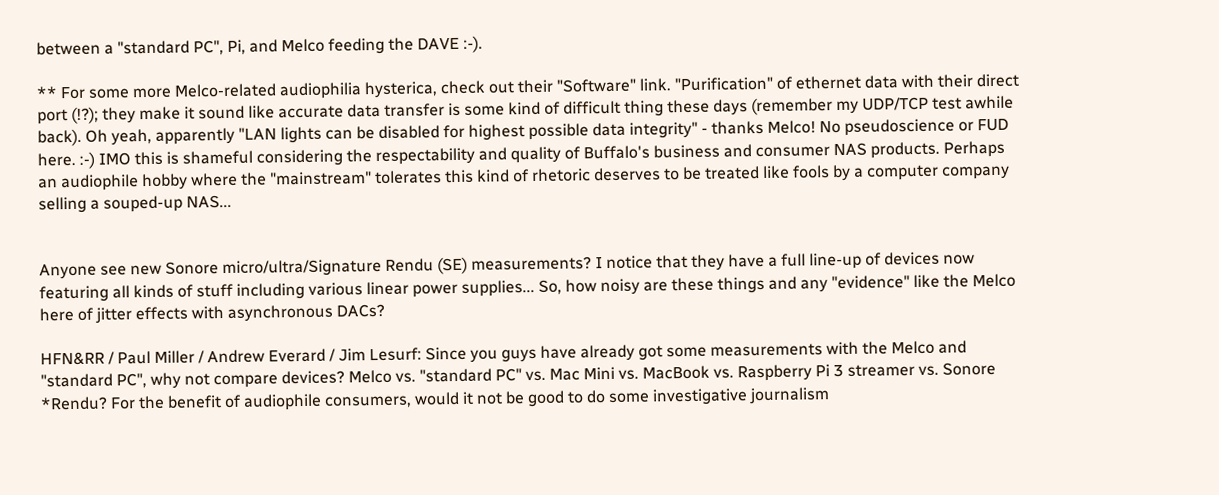between a "standard PC", Pi, and Melco feeding the DAVE :-).

** For some more Melco-related audiophilia hysterica, check out their "Software" link. "Purification" of ethernet data with their direct port (!?); they make it sound like accurate data transfer is some kind of difficult thing these days (remember my UDP/TCP test awhile back). Oh yeah, apparently "LAN lights can be disabled for highest possible data integrity" - thanks Melco! No pseudoscience or FUD here. :-) IMO this is shameful considering the respectability and quality of Buffalo's business and consumer NAS products. Perhaps an audiophile hobby where the "mainstream" tolerates this kind of rhetoric deserves to be treated like fools by a computer company selling a souped-up NAS...


Anyone see new Sonore micro/ultra/Signature Rendu (SE) measurements? I notice that they have a full line-up of devices now featuring all kinds of stuff including various linear power supplies... So, how noisy are these things and any "evidence" like the Melco here of jitter effects with asynchronous DACs?

HFN&RR / Paul Miller / Andrew Everard / Jim Lesurf: Since you guys have already got some measurements with the Melco and "standard PC", why not compare devices? Melco vs. "standard PC" vs. Mac Mini vs. MacBook vs. Raspberry Pi 3 streamer vs. Sonore *Rendu? For the benefit of audiophile consumers, would it not be good to do some investigative journalism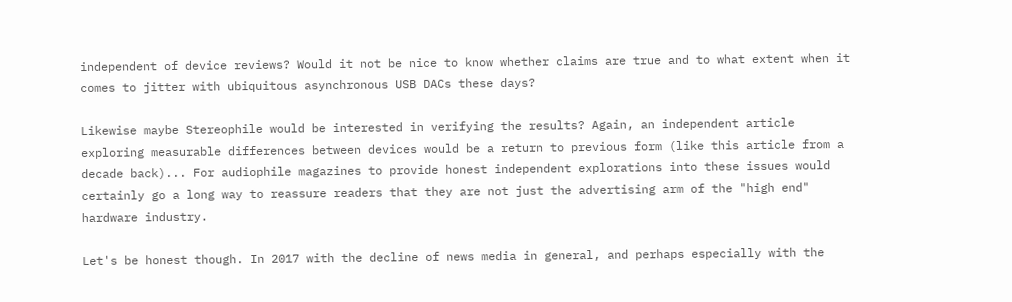independent of device reviews? Would it not be nice to know whether claims are true and to what extent when it comes to jitter with ubiquitous asynchronous USB DACs these days?

Likewise maybe Stereophile would be interested in verifying the results? Again, an independent article exploring measurable differences between devices would be a return to previous form (like this article from a decade back)... For audiophile magazines to provide honest independent explorations into these issues would certainly go a long way to reassure readers that they are not just the advertising arm of the "high end" hardware industry.

Let's be honest though. In 2017 with the decline of news media in general, and perhaps especially with the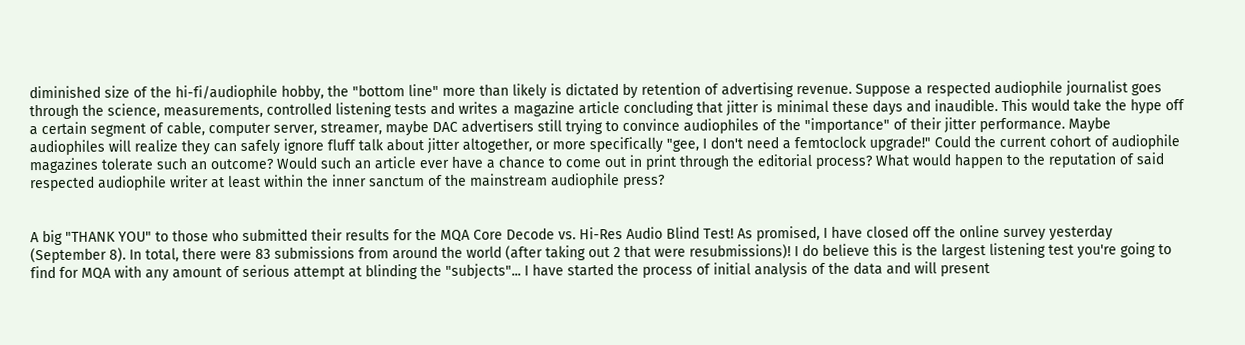diminished size of the hi-fi/audiophile hobby, the "bottom line" more than likely is dictated by retention of advertising revenue. Suppose a respected audiophile journalist goes through the science, measurements, controlled listening tests and writes a magazine article concluding that jitter is minimal these days and inaudible. This would take the hype off a certain segment of cable, computer server, streamer, maybe DAC advertisers still trying to convince audiophiles of the "importance" of their jitter performance. Maybe audiophiles will realize they can safely ignore fluff talk about jitter altogether, or more specifically "gee, I don't need a femtoclock upgrade!" Could the current cohort of audiophile magazines tolerate such an outcome? Would such an article ever have a chance to come out in print through the editorial process? What would happen to the reputation of said respected audiophile writer at least within the inner sanctum of the mainstream audiophile press?


A big "THANK YOU" to those who submitted their results for the MQA Core Decode vs. Hi-Res Audio Blind Test! As promised, I have closed off the online survey yesterday (September 8). In total, there were 83 submissions from around the world (after taking out 2 that were resubmissions)! I do believe this is the largest listening test you're going to find for MQA with any amount of serious attempt at blinding the "subjects"... I have started the process of initial analysis of the data and will present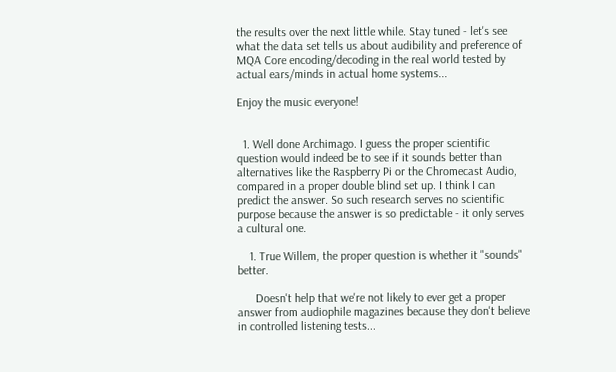the results over the next little while. Stay tuned - let's see what the data set tells us about audibility and preference of MQA Core encoding/decoding in the real world tested by actual ears/minds in actual home systems...

Enjoy the music everyone!


  1. Well done Archimago. I guess the proper scientific question would indeed be to see if it sounds better than alternatives like the Raspberry Pi or the Chromecast Audio, compared in a proper double blind set up. I think I can predict the answer. So such research serves no scientific purpose because the answer is so predictable - it only serves a cultural one.

    1. True Willem, the proper question is whether it "sounds" better.

      Doesn't help that we're not likely to ever get a proper answer from audiophile magazines because they don't believe in controlled listening tests...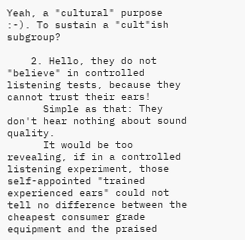Yeah, a "cultural" purpose :-). To sustain a "cult"ish subgroup?

    2. Hello, they do not "believe" in controlled listening tests, because they cannot trust their ears!
      Simple as that: They don't hear nothing about sound quality.
      It would be too revealing, if in a controlled listening experiment, those self-appointed "trained experienced ears" could not tell no difference between the cheapest consumer grade equipment and the praised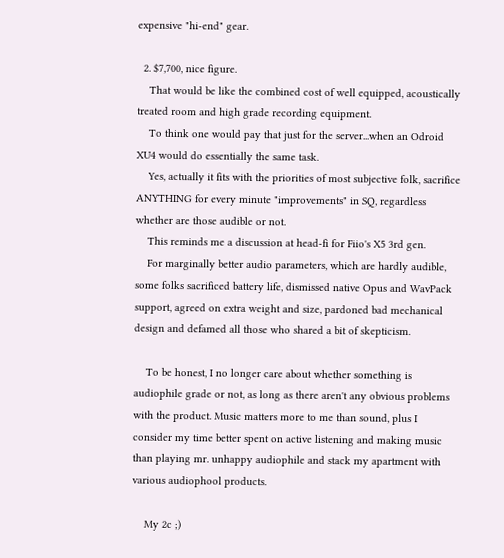expensive "hi-end" gear.

  2. $7,700, nice figure.
    That would be like the combined cost of well equipped, acoustically treated room and high grade recording equipment.
    To think one would pay that just for the server...when an Odroid XU4 would do essentially the same task.
    Yes, actually it fits with the priorities of most subjective folk, sacrifice ANYTHING for every minute "improvements" in SQ, regardless whether are those audible or not.
    This reminds me a discussion at head-fi for Fiio's X5 3rd gen.
    For marginally better audio parameters, which are hardly audible, some folks sacrificed battery life, dismissed native Opus and WavPack support, agreed on extra weight and size, pardoned bad mechanical design and defamed all those who shared a bit of skepticism.

    To be honest, I no longer care about whether something is audiophile grade or not, as long as there aren't any obvious problems with the product. Music matters more to me than sound, plus I consider my time better spent on active listening and making music than playing mr. unhappy audiophile and stack my apartment with various audiophool products.

    My 2c ;)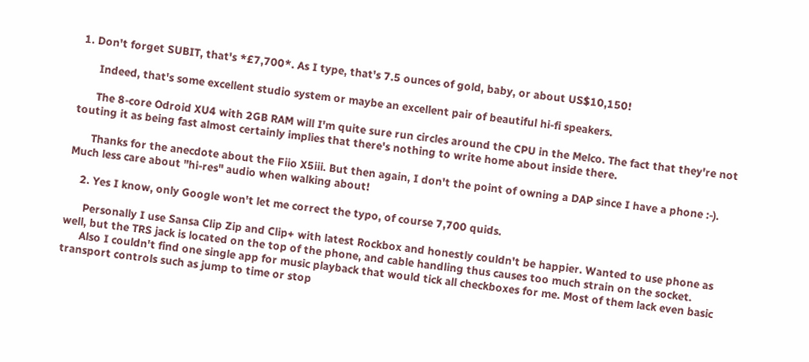1. Don't forget SUBIT, that's *£7,700*. As I type, that's 7.5 ounces of gold, baby, or about US$10,150!

      Indeed, that's some excellent studio system or maybe an excellent pair of beautiful hi-fi speakers.

      The 8-core Odroid XU4 with 2GB RAM will I'm quite sure run circles around the CPU in the Melco. The fact that they're not touting it as being fast almost certainly implies that there's nothing to write home about inside there.

      Thanks for the anecdote about the Fiio X5iii. But then again, I don't the point of owning a DAP since I have a phone :-). Much less care about "hi-res" audio when walking about!

    2. Yes I know, only Google won't let me correct the typo, of course 7,700 quids.

      Personally I use Sansa Clip Zip and Clip+ with latest Rockbox and honestly couldn't be happier. Wanted to use phone as well, but the TRS jack is located on the top of the phone, and cable handling thus causes too much strain on the socket.
      Also I couldn't find one single app for music playback that would tick all checkboxes for me. Most of them lack even basic transport controls such as jump to time or stop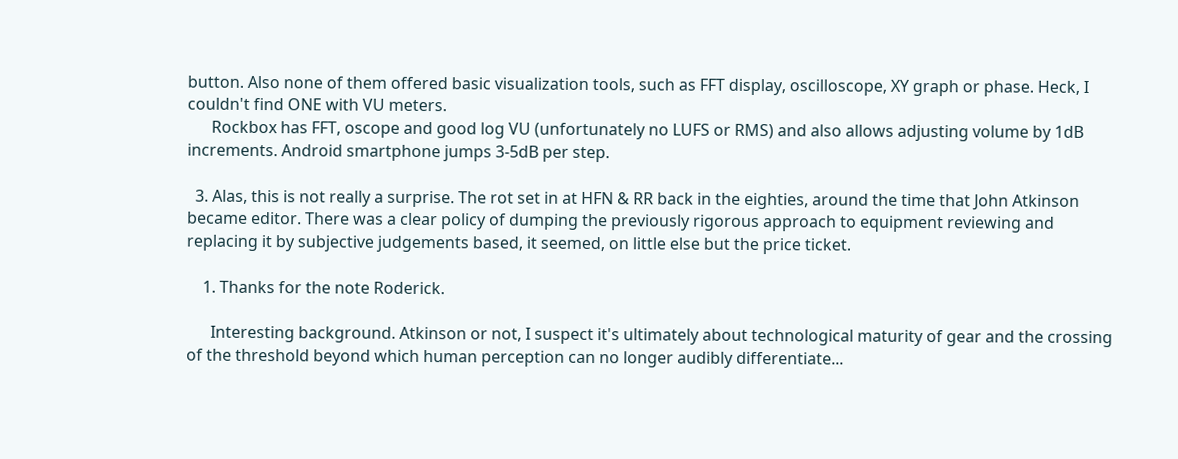button. Also none of them offered basic visualization tools, such as FFT display, oscilloscope, XY graph or phase. Heck, I couldn't find ONE with VU meters.
      Rockbox has FFT, oscope and good log VU (unfortunately no LUFS or RMS) and also allows adjusting volume by 1dB increments. Android smartphone jumps 3-5dB per step.

  3. Alas, this is not really a surprise. The rot set in at HFN & RR back in the eighties, around the time that John Atkinson became editor. There was a clear policy of dumping the previously rigorous approach to equipment reviewing and replacing it by subjective judgements based, it seemed, on little else but the price ticket.

    1. Thanks for the note Roderick.

      Interesting background. Atkinson or not, I suspect it's ultimately about technological maturity of gear and the crossing of the threshold beyond which human perception can no longer audibly differentiate...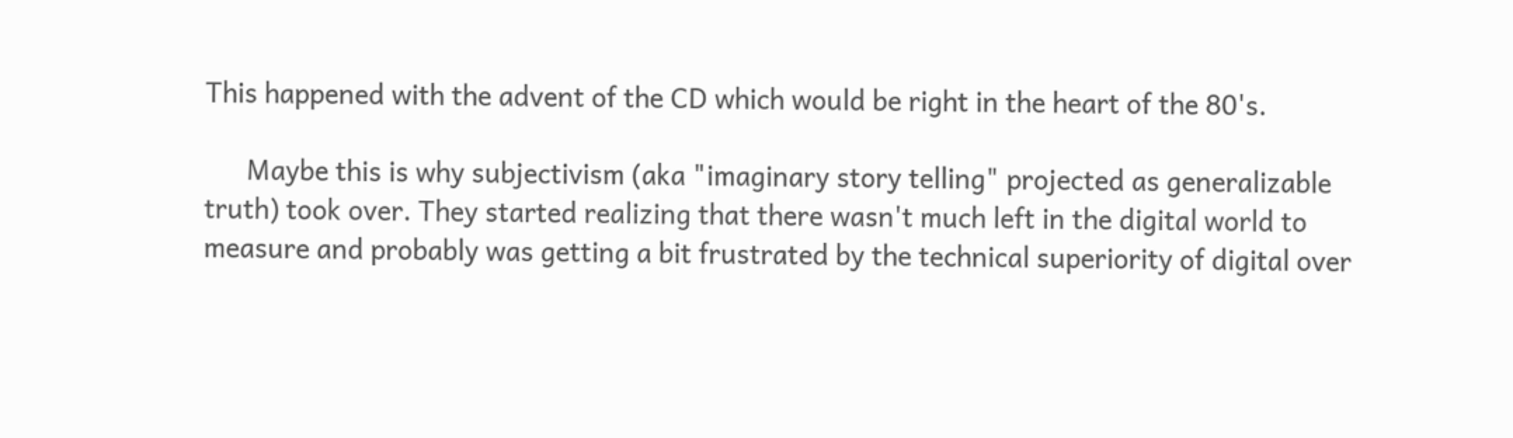This happened with the advent of the CD which would be right in the heart of the 80's.

      Maybe this is why subjectivism (aka "imaginary story telling" projected as generalizable truth) took over. They started realizing that there wasn't much left in the digital world to measure and probably was getting a bit frustrated by the technical superiority of digital over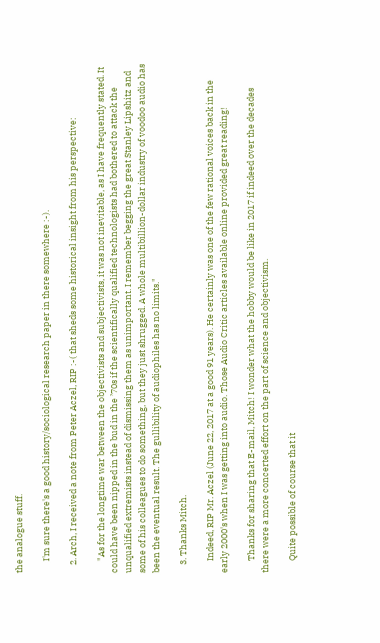the analogue stuff.

      I'm sure there's a good history/sociological research paper in there somewhere :-).

    2. Arch, I received a note from Peter Aczel, RIP :-( that sheds some historical insight from his perspective:

      "As for the longtime war between the objectivists and subjectivists, it was not inevitable, as I have frequently stated. It could have been nipped in the bud in the ’70s if the scientifically qualified technologists had bothered to attack the unqualified extremists instead of dismissing them as unimportant. I remember begging the great Stanley Lipshitz and some of his colleagues to do something, but they just shrugged. A whole multibillion-dollar industry of voodoo audio has been the eventual result. The gullibility of audiophiles has no limits."

    3. Thanks Mitch.

      Indeed, RIP Mr. Aczel (June 22, 2017 at a good 91 years). He certainly was one of the few rational voices back in the early 2000's when I was getting into audio. Those Audio Critic articles available online provided great reading!

      Thanks for sharing that E-mail, Mitch! I wonder what the hobby would be like in 2017 if indeed over the decades there were a more concerted effort on the part of science and objectivism.

      Quite possible of course that it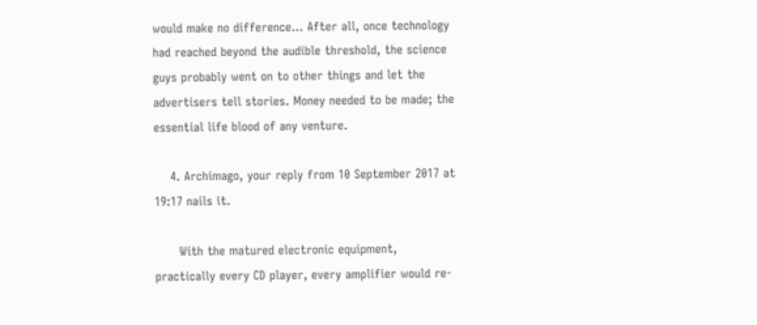would make no difference... After all, once technology had reached beyond the audible threshold, the science guys probably went on to other things and let the advertisers tell stories. Money needed to be made; the essential life blood of any venture.

    4. Archimago, your reply from 10 September 2017 at 19:17 nails it.

      With the matured electronic equipment, practically every CD player, every amplifier would re-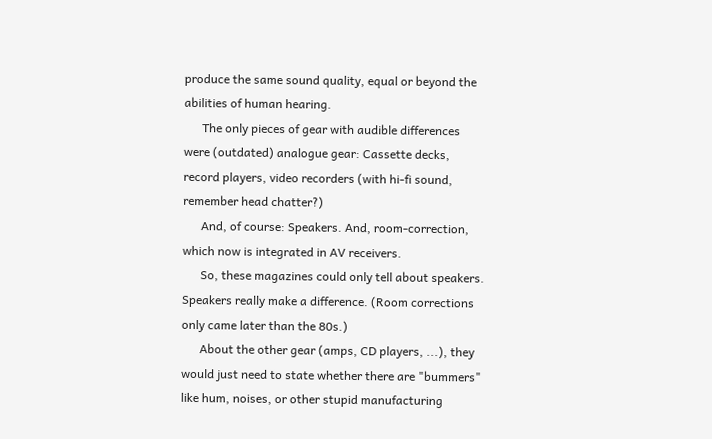produce the same sound quality, equal or beyond the abilities of human hearing.
      The only pieces of gear with audible differences were (outdated) analogue gear: Cassette decks, record players, video recorders (with hi-fi sound, remember head chatter?)
      And, of course: Speakers. And, room-correction, which now is integrated in AV receivers.
      So, these magazines could only tell about speakers. Speakers really make a difference. (Room corrections only came later than the 80s.)
      About the other gear (amps, CD players, ...), they would just need to state whether there are "bummers" like hum, noises, or other stupid manufacturing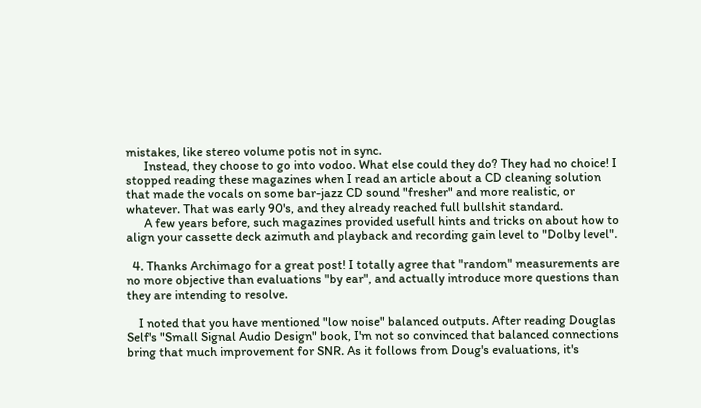mistakes, like stereo volume potis not in sync.
      Instead, they choose to go into vodoo. What else could they do? They had no choice! I stopped reading these magazines when I read an article about a CD cleaning solution that made the vocals on some bar-jazz CD sound "fresher" and more realistic, or whatever. That was early 90's, and they already reached full bullshit standard.
      A few years before, such magazines provided usefull hints and tricks on about how to align your cassette deck azimuth and playback and recording gain level to "Dolby level".

  4. Thanks Archimago for a great post! I totally agree that "random" measurements are no more objective than evaluations "by ear", and actually introduce more questions than they are intending to resolve.

    I noted that you have mentioned "low noise" balanced outputs. After reading Douglas Self's "Small Signal Audio Design" book, I'm not so convinced that balanced connections bring that much improvement for SNR. As it follows from Doug's evaluations, it's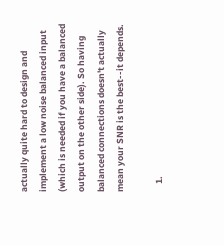actually quite hard to design and implement a low noise balanced input (which is needed if you have a balanced output on the other side). So having balanced connections doesn't actually mean your SNR is the best--it depends.

    1.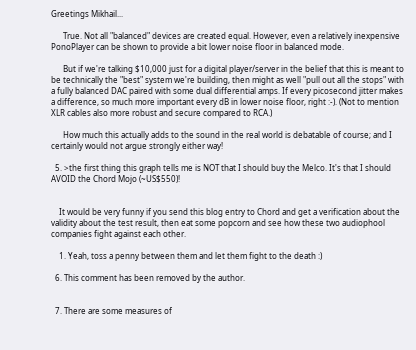Greetings Mikhail...

      True. Not all "balanced" devices are created equal. However, even a relatively inexpensive PonoPlayer can be shown to provide a bit lower noise floor in balanced mode.

      But if we're talking $10,000 just for a digital player/server in the belief that this is meant to be technically the "best" system we're building, then might as well "pull out all the stops" with a fully balanced DAC paired with some dual differential amps. If every picosecond jitter makes a difference, so much more important every dB in lower noise floor, right :-). (Not to mention XLR cables also more robust and secure compared to RCA.)

      How much this actually adds to the sound in the real world is debatable of course; and I certainly would not argue strongly either way!

  5. >the first thing this graph tells me is NOT that I should buy the Melco. It's that I should AVOID the Chord Mojo (~US$550)!


    It would be very funny if you send this blog entry to Chord and get a verification about the validity about the test result, then eat some popcorn and see how these two audiophool companies fight against each other.

    1. Yeah, toss a penny between them and let them fight to the death :)

  6. This comment has been removed by the author.


  7. There are some measures of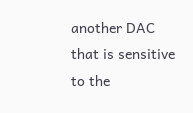another DAC that is sensitive to the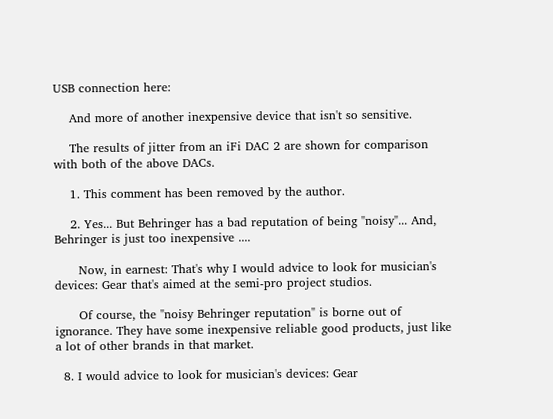USB connection here:

    And more of another inexpensive device that isn't so sensitive.

    The results of jitter from an iFi DAC 2 are shown for comparison with both of the above DACs.

    1. This comment has been removed by the author.

    2. Yes... But Behringer has a bad reputation of being "noisy"... And, Behringer is just too inexpensive ....

      Now, in earnest: That's why I would advice to look for musician's devices: Gear that's aimed at the semi-pro project studios.

      Of course, the "noisy Behringer reputation" is borne out of ignorance. They have some inexpensive reliable good products, just like a lot of other brands in that market.

  8. I would advice to look for musician's devices: Gear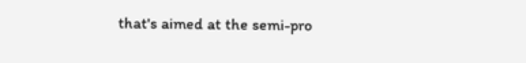that's aimed at the semi-pro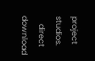project studios.
    direct download